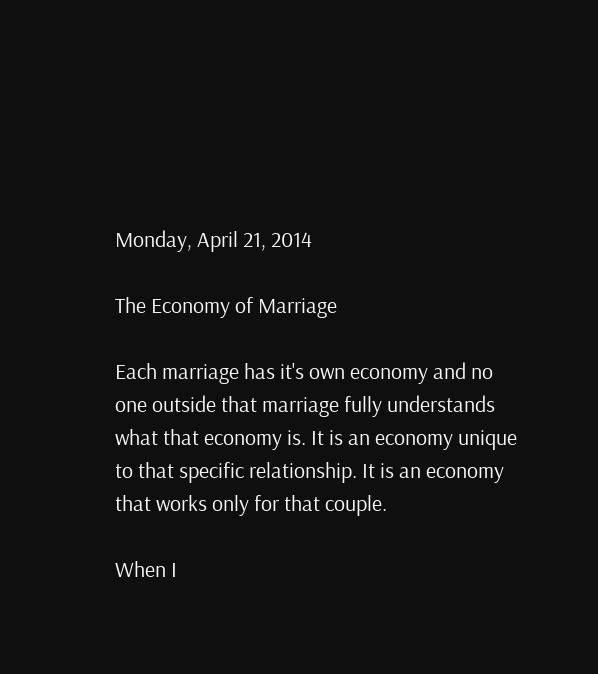Monday, April 21, 2014

The Economy of Marriage

Each marriage has it's own economy and no one outside that marriage fully understands what that economy is. It is an economy unique to that specific relationship. It is an economy that works only for that couple.

When I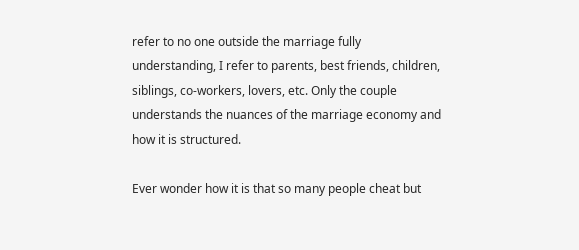refer to no one outside the marriage fully understanding, I refer to parents, best friends, children, siblings, co-workers, lovers, etc. Only the couple understands the nuances of the marriage economy and how it is structured.

Ever wonder how it is that so many people cheat but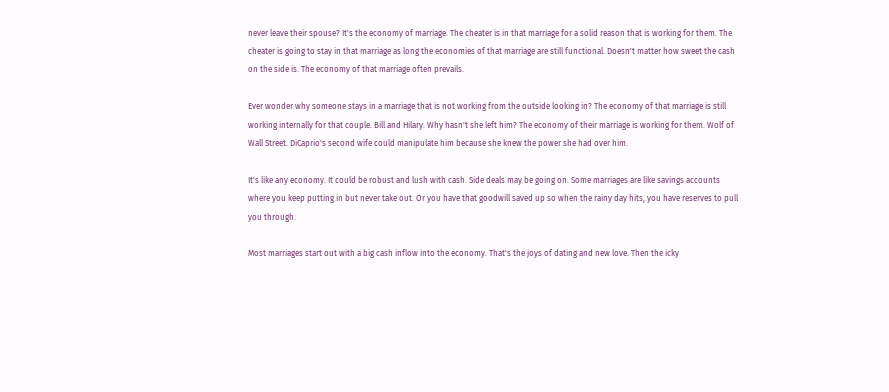never leave their spouse? It's the economy of marriage. The cheater is in that marriage for a solid reason that is working for them. The cheater is going to stay in that marriage as long the economies of that marriage are still functional. Doesn't matter how sweet the cash on the side is. The economy of that marriage often prevails.

Ever wonder why someone stays in a marriage that is not working from the outside looking in? The economy of that marriage is still working internally for that couple. Bill and Hilary. Why hasn't she left him? The economy of their marriage is working for them. Wolf of Wall Street. DiCaprio's second wife could manipulate him because she knew the power she had over him.

It's like any economy. It could be robust and lush with cash. Side deals may be going on. Some marriages are like savings accounts where you keep putting in but never take out. Or you have that goodwill saved up so when the rainy day hits, you have reserves to pull you through.

Most marriages start out with a big cash inflow into the economy. That's the joys of dating and new love. Then the icky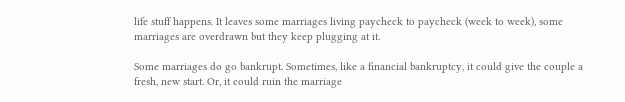life stuff happens. It leaves some marriages living paycheck to paycheck (week to week), some marriages are overdrawn but they keep plugging at it.

Some marriages do go bankrupt. Sometimes, like a financial bankruptcy, it could give the couple a fresh, new start. Or, it could ruin the marriage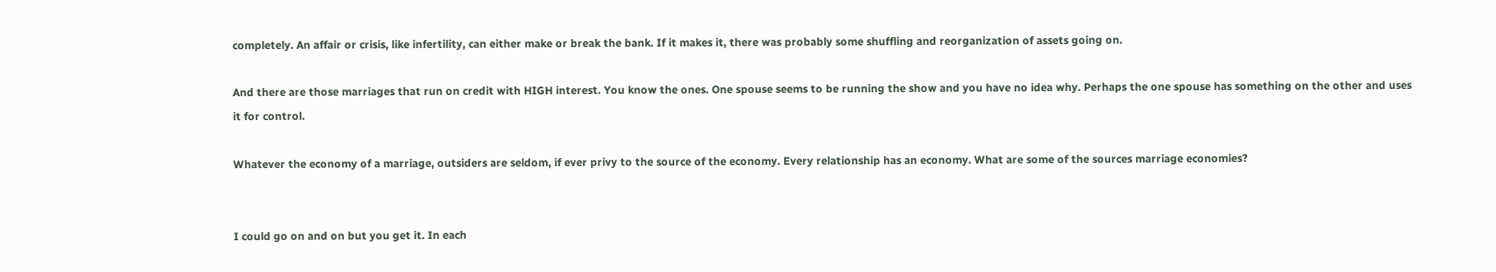completely. An affair or crisis, like infertility, can either make or break the bank. If it makes it, there was probably some shuffling and reorganization of assets going on.

And there are those marriages that run on credit with HIGH interest. You know the ones. One spouse seems to be running the show and you have no idea why. Perhaps the one spouse has something on the other and uses it for control.

Whatever the economy of a marriage, outsiders are seldom, if ever privy to the source of the economy. Every relationship has an economy. What are some of the sources marriage economies?


I could go on and on but you get it. In each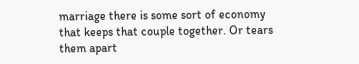marriage there is some sort of economy that keeps that couple together. Or tears them apart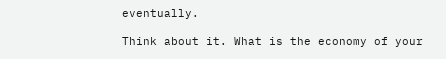eventually.

Think about it. What is the economy of your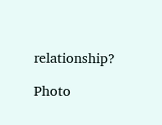relationship?

Photo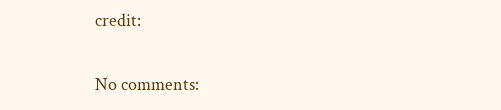credit:

No comments: